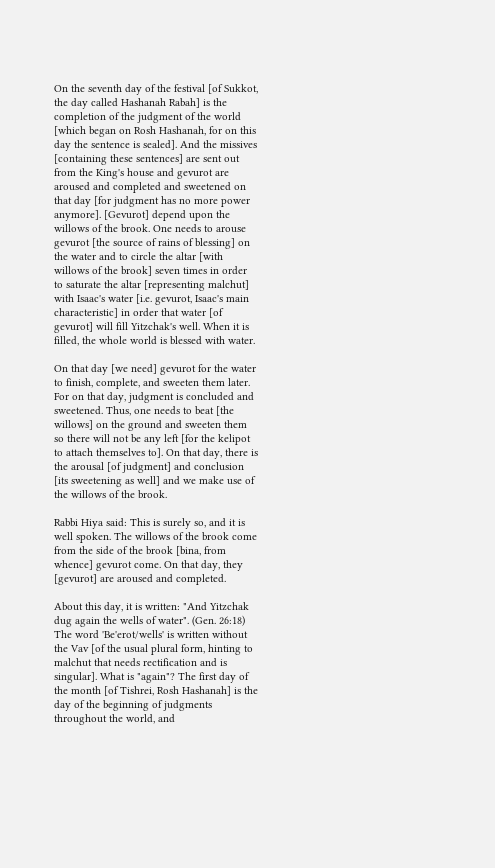On the seventh day of the festival [of Sukkot, the day called Hashanah Rabah] is the completion of the judgment of the world [which began on Rosh Hashanah, for on this day the sentence is sealed]. And the missives [containing these sentences] are sent out from the King's house and gevurot are aroused and completed and sweetened on that day [for judgment has no more power anymore]. [Gevurot] depend upon the willows of the brook. One needs to arouse gevurot [the source of rains of blessing] on the water and to circle the altar [with willows of the brook] seven times in order to saturate the altar [representing malchut] with Isaac's water [i.e. gevurot, Isaac's main characteristic] in order that water [of gevurot] will fill Yitzchak's well. When it is filled, the whole world is blessed with water.

On that day [we need] gevurot for the water to finish, complete, and sweeten them later. For on that day, judgment is concluded and sweetened. Thus, one needs to beat [the willows] on the ground and sweeten them so there will not be any left [for the kelipot to attach themselves to]. On that day, there is the arousal [of judgment] and conclusion [its sweetening as well] and we make use of the willows of the brook.

Rabbi Hiya said: This is surely so, and it is well spoken. The willows of the brook come from the side of the brook [bina, from whence] gevurot come. On that day, they [gevurot] are aroused and completed.

About this day, it is written: "And Yitzchak dug again the wells of water". (Gen. 26:18) The word 'Be'erot/wells' is written without the Vav [of the usual plural form, hinting to malchut that needs rectification and is singular]. What is "again"? The first day of the month [of Tishrei, Rosh Hashanah] is the day of the beginning of judgments throughout the world, and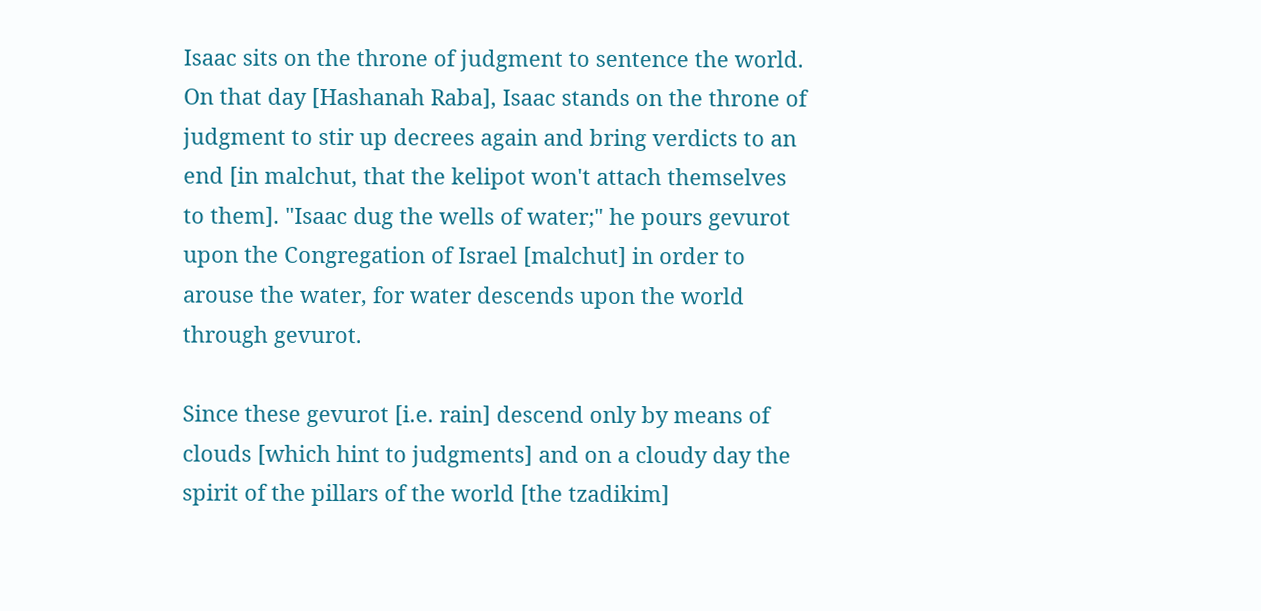Isaac sits on the throne of judgment to sentence the world. On that day [Hashanah Raba], Isaac stands on the throne of judgment to stir up decrees again and bring verdicts to an end [in malchut, that the kelipot won't attach themselves to them]. "Isaac dug the wells of water;" he pours gevurot upon the Congregation of Israel [malchut] in order to arouse the water, for water descends upon the world through gevurot.

Since these gevurot [i.e. rain] descend only by means of clouds [which hint to judgments] and on a cloudy day the spirit of the pillars of the world [the tzadikim]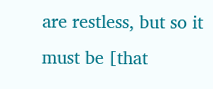are restless, but so it must be [that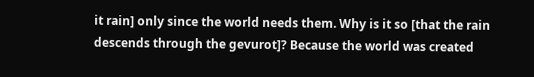it rain] only since the world needs them. Why is it so [that the rain descends through the gevurot]? Because the world was created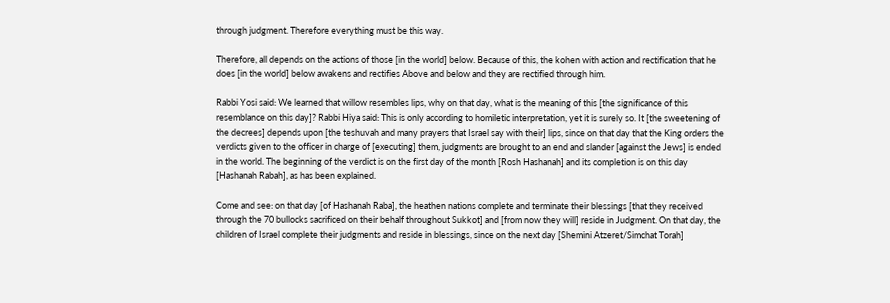through judgment. Therefore everything must be this way.

Therefore, all depends on the actions of those [in the world] below. Because of this, the kohen with action and rectification that he does [in the world] below awakens and rectifies Above and below and they are rectified through him.

Rabbi Yosi said: We learned that willow resembles lips, why on that day, what is the meaning of this [the significance of this resemblance on this day]? Rabbi Hiya said: This is only according to homiletic interpretation, yet it is surely so. It [the sweetening of the decrees] depends upon [the teshuvah and many prayers that Israel say with their] lips, since on that day that the King orders the verdicts given to the officer in charge of [executing] them, judgments are brought to an end and slander [against the Jews] is ended in the world. The beginning of the verdict is on the first day of the month [Rosh Hashanah] and its completion is on this day [Hashanah Rabah], as has been explained.

Come and see: on that day [of Hashanah Raba], the heathen nations complete and terminate their blessings [that they received through the 70 bullocks sacrificed on their behalf throughout Sukkot] and [from now they will] reside in Judgment. On that day, the children of Israel complete their judgments and reside in blessings, since on the next day [Shemini Atzeret/Simchat Torah]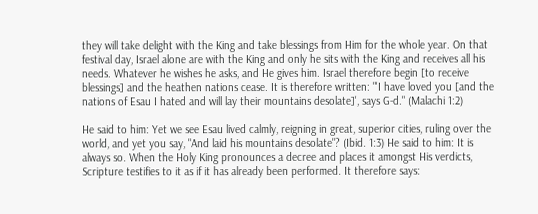they will take delight with the King and take blessings from Him for the whole year. On that festival day, Israel alone are with the King and only he sits with the King and receives all his needs. Whatever he wishes he asks, and He gives him. Israel therefore begin [to receive blessings] and the heathen nations cease. It is therefore written: "'I have loved you [and the nations of Esau I hated and will lay their mountains desolate]', says G‑d." (Malachi 1:2)

He said to him: Yet we see Esau lived calmly, reigning in great, superior cities, ruling over the world, and yet you say, "And laid his mountains desolate"? (Ibid. 1:3) He said to him: It is always so. When the Holy King pronounces a decree and places it amongst His verdicts, Scripture testifies to it as if it has already been performed. It therefore says: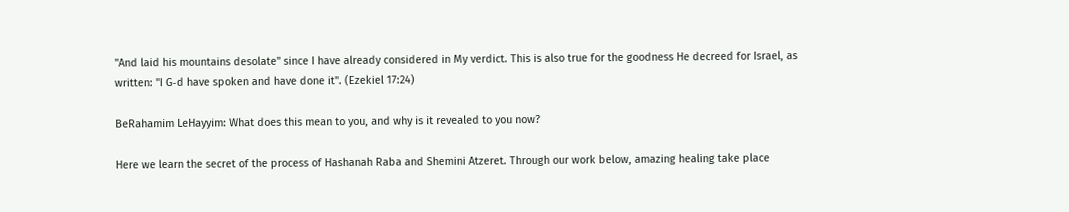"And laid his mountains desolate" since I have already considered in My verdict. This is also true for the goodness He decreed for Israel, as written: "I G‑d have spoken and have done it". (Ezekiel 17:24)

BeRahamim LeHayyim: What does this mean to you, and why is it revealed to you now?

Here we learn the secret of the process of Hashanah Raba and Shemini Atzeret. Through our work below, amazing healing take place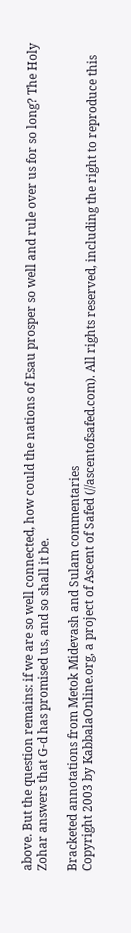above. But the question remains: if we are so well connected, how could the nations of Esau prosper so well and rule over us for so long? The Holy Zohar answers that G‑d has promised us, and so shall it be.

Bracketed annotations from Metok Midevash and Sulam commentaries
Copyright 2003 by KabbalaOnline.org, a project of Ascent of Safed (//ascentofsafed.com). All rights reserved, including the right to reproduce this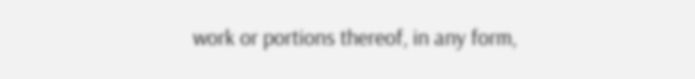work or portions thereof, in any form,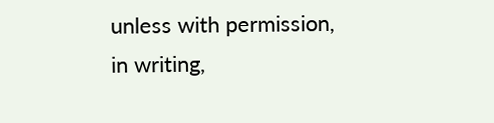unless with permission, in writing,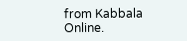from Kabbala Online.